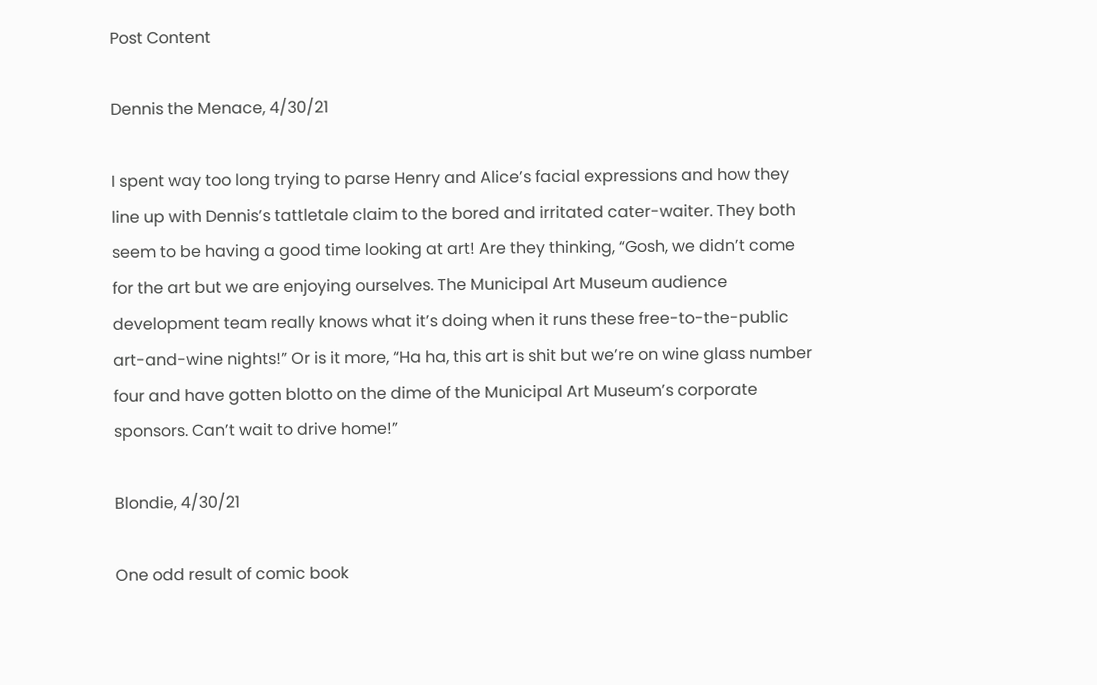Post Content

Dennis the Menace, 4/30/21

I spent way too long trying to parse Henry and Alice’s facial expressions and how they line up with Dennis’s tattletale claim to the bored and irritated cater-waiter. They both seem to be having a good time looking at art! Are they thinking, “Gosh, we didn’t come for the art but we are enjoying ourselves. The Municipal Art Museum audience development team really knows what it’s doing when it runs these free-to-the-public art-and-wine nights!” Or is it more, “Ha ha, this art is shit but we’re on wine glass number four and have gotten blotto on the dime of the Municipal Art Museum’s corporate sponsors. Can’t wait to drive home!”

Blondie, 4/30/21

One odd result of comic book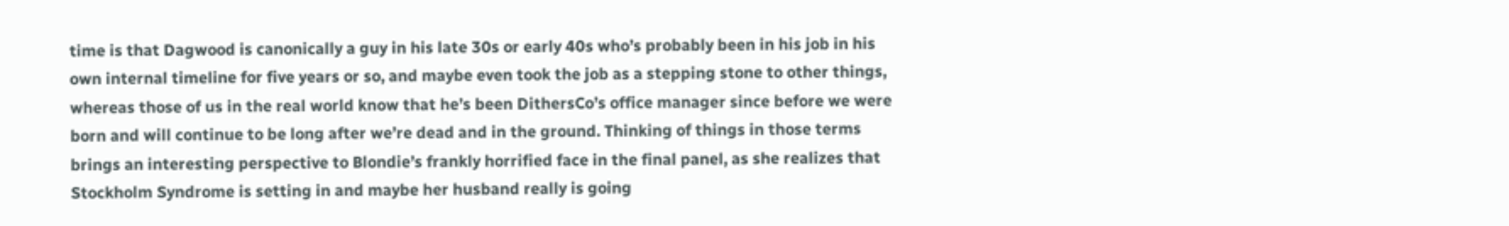time is that Dagwood is canonically a guy in his late 30s or early 40s who’s probably been in his job in his own internal timeline for five years or so, and maybe even took the job as a stepping stone to other things, whereas those of us in the real world know that he’s been DithersCo’s office manager since before we were born and will continue to be long after we’re dead and in the ground. Thinking of things in those terms brings an interesting perspective to Blondie’s frankly horrified face in the final panel, as she realizes that Stockholm Syndrome is setting in and maybe her husband really is going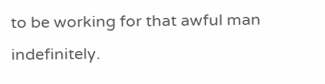to be working for that awful man indefinitely.